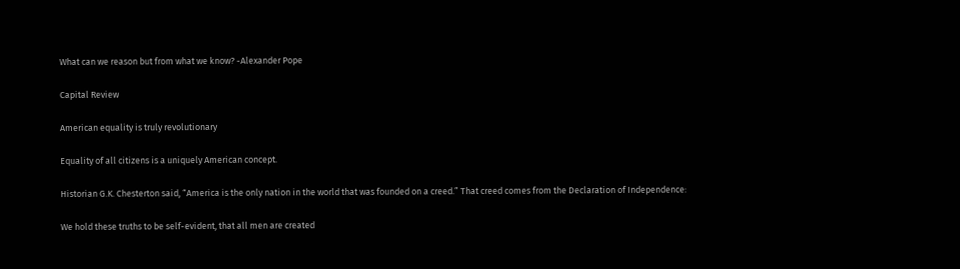What can we reason but from what we know? -Alexander Pope

Capital Review

American equality is truly revolutionary

Equality of all citizens is a uniquely American concept.

Historian G.K. Chesterton said, “America is the only nation in the world that was founded on a creed.” That creed comes from the Declaration of Independence:

We hold these truths to be self-evident, that all men are created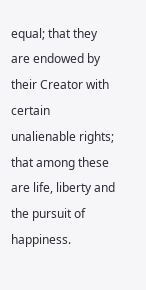equal; that they are endowed by their Creator with certain unalienable rights; that among these are life, liberty and the pursuit of happiness.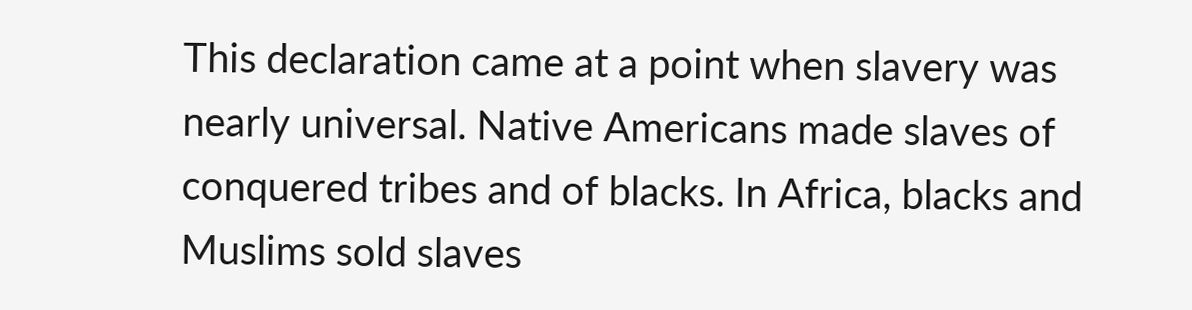This declaration came at a point when slavery was nearly universal. Native Americans made slaves of conquered tribes and of blacks. In Africa, blacks and Muslims sold slaves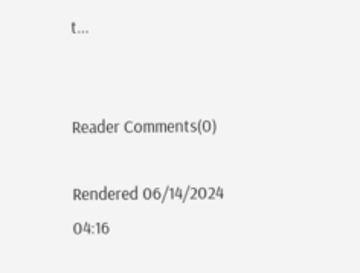t...


Reader Comments(0)

Rendered 06/14/2024 04:16